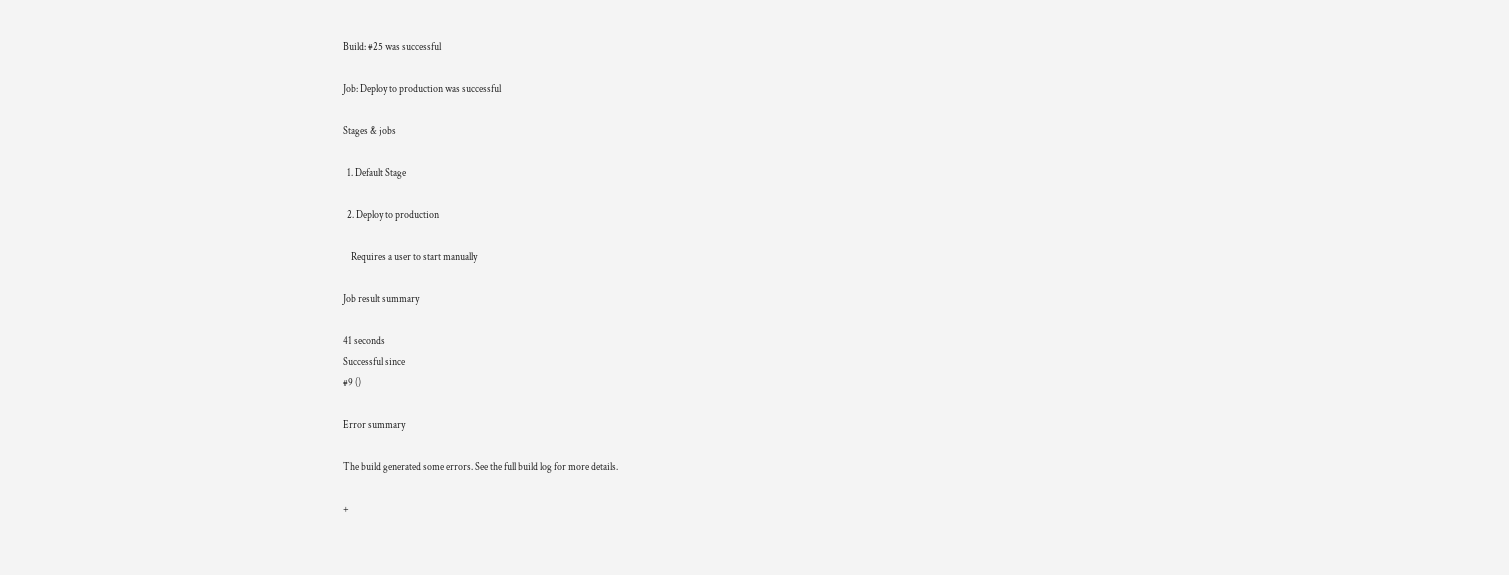Build: #25 was successful

Job: Deploy to production was successful

Stages & jobs

  1. Default Stage

  2. Deploy to production

    Requires a user to start manually

Job result summary

41 seconds
Successful since
#9 ()

Error summary

The build generated some errors. See the full build log for more details.

+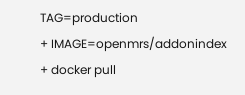TAG=production
+ IMAGE=openmrs/addonindex
+ docker pull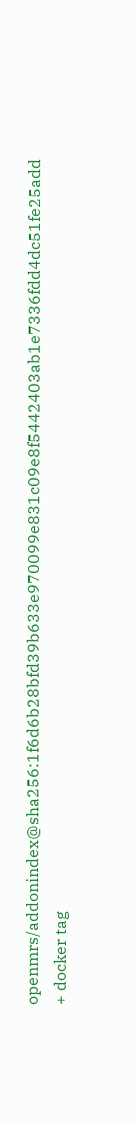openmrs/addonindex@sha256:1f6d6b28bfd39b633e970099e831c09e8f5442403ab1e7336fdd4dc51fe25add
+ docker tag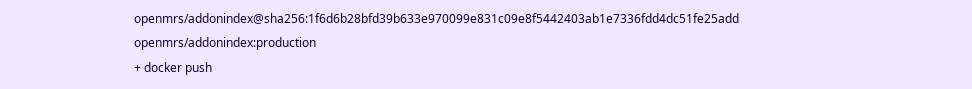openmrs/addonindex@sha256:1f6d6b28bfd39b633e970099e831c09e8f5442403ab1e7336fdd4dc51fe25add openmrs/addonindex:production
+ docker push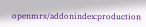openmrs/addonindex:production